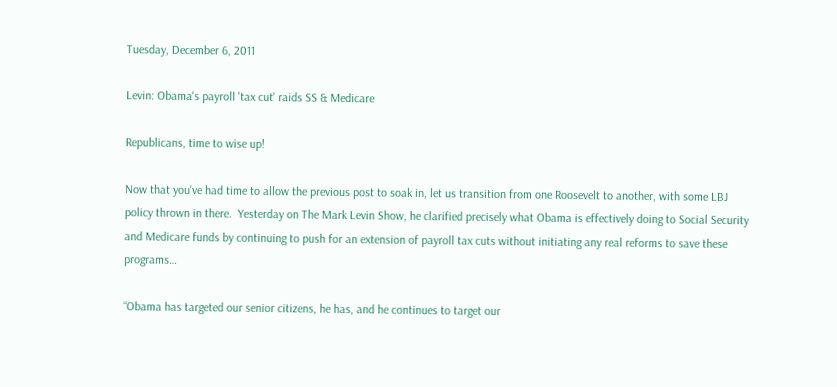Tuesday, December 6, 2011

Levin: Obama's payroll 'tax cut' raids SS & Medicare

Republicans, time to wise up!

Now that you've had time to allow the previous post to soak in, let us transition from one Roosevelt to another, with some LBJ policy thrown in there.  Yesterday on The Mark Levin Show, he clarified precisely what Obama is effectively doing to Social Security and Medicare funds by continuing to push for an extension of payroll tax cuts without initiating any real reforms to save these programs…

“Obama has targeted our senior citizens, he has, and he continues to target our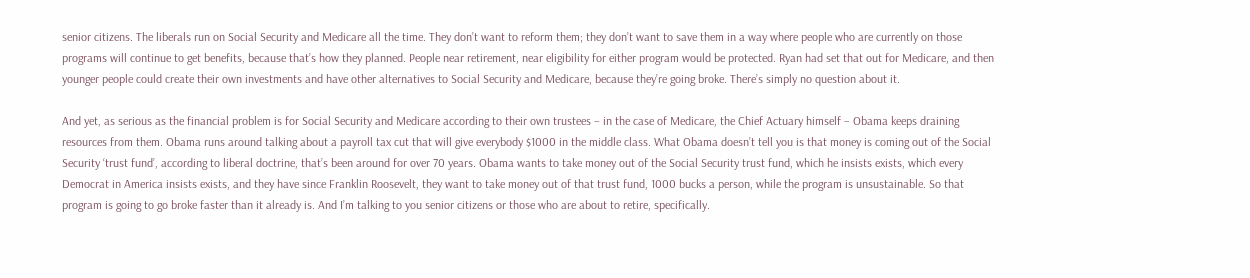senior citizens. The liberals run on Social Security and Medicare all the time. They don’t want to reform them; they don’t want to save them in a way where people who are currently on those programs will continue to get benefits, because that’s how they planned. People near retirement, near eligibility for either program would be protected. Ryan had set that out for Medicare, and then younger people could create their own investments and have other alternatives to Social Security and Medicare, because they’re going broke. There’s simply no question about it.

And yet, as serious as the financial problem is for Social Security and Medicare according to their own trustees – in the case of Medicare, the Chief Actuary himself – Obama keeps draining resources from them. Obama runs around talking about a payroll tax cut that will give everybody $1000 in the middle class. What Obama doesn’t tell you is that money is coming out of the Social Security ‘trust fund’, according to liberal doctrine, that’s been around for over 70 years. Obama wants to take money out of the Social Security trust fund, which he insists exists, which every Democrat in America insists exists, and they have since Franklin Roosevelt, they want to take money out of that trust fund, 1000 bucks a person, while the program is unsustainable. So that program is going to go broke faster than it already is. And I’m talking to you senior citizens or those who are about to retire, specifically.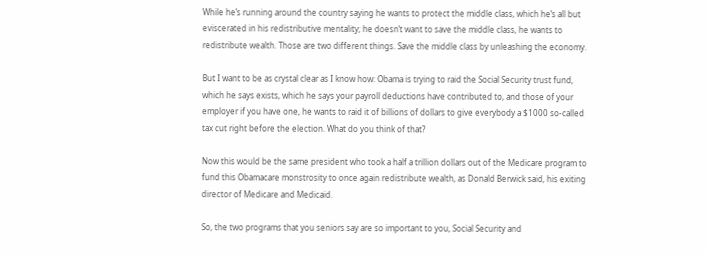While he’s running around the country saying he wants to protect the middle class, which he’s all but eviscerated in his redistributive mentality; he doesn’t want to save the middle class, he wants to redistribute wealth. Those are two different things. Save the middle class by unleashing the economy.

But I want to be as crystal clear as I know how: Obama is trying to raid the Social Security trust fund, which he says exists, which he says your payroll deductions have contributed to, and those of your employer if you have one, he wants to raid it of billions of dollars to give everybody a $1000 so-called tax cut right before the election. What do you think of that?

Now this would be the same president who took a half a trillion dollars out of the Medicare program to fund this Obamacare monstrosity to once again redistribute wealth, as Donald Berwick said, his exiting director of Medicare and Medicaid.

So, the two programs that you seniors say are so important to you, Social Security and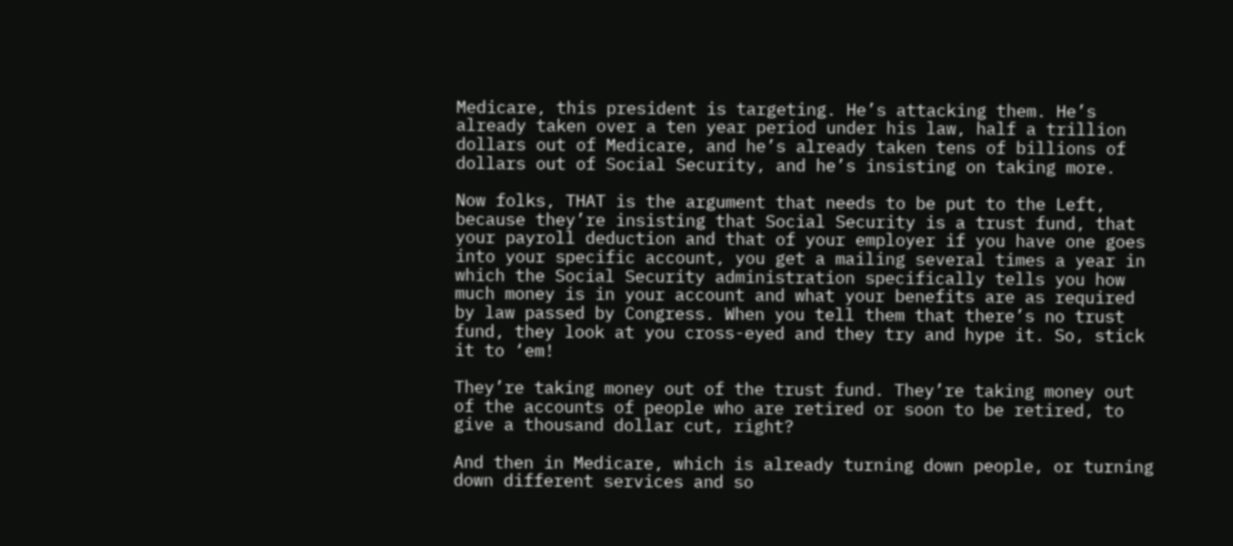Medicare, this president is targeting. He’s attacking them. He’s already taken over a ten year period under his law, half a trillion dollars out of Medicare, and he’s already taken tens of billions of dollars out of Social Security, and he’s insisting on taking more.

Now folks, THAT is the argument that needs to be put to the Left, because they’re insisting that Social Security is a trust fund, that your payroll deduction and that of your employer if you have one goes into your specific account, you get a mailing several times a year in which the Social Security administration specifically tells you how much money is in your account and what your benefits are as required by law passed by Congress. When you tell them that there’s no trust fund, they look at you cross-eyed and they try and hype it. So, stick it to ‘em!

They’re taking money out of the trust fund. They’re taking money out of the accounts of people who are retired or soon to be retired, to give a thousand dollar cut, right?

And then in Medicare, which is already turning down people, or turning down different services and so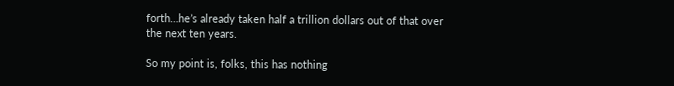forth…he’s already taken half a trillion dollars out of that over the next ten years.

So my point is, folks, this has nothing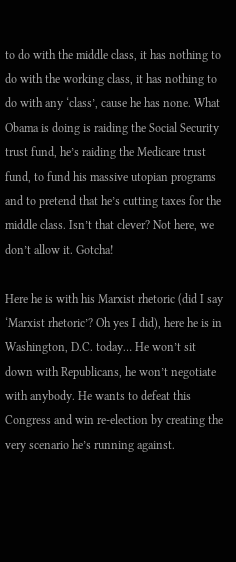to do with the middle class, it has nothing to do with the working class, it has nothing to do with any ‘class’, cause he has none. What Obama is doing is raiding the Social Security trust fund, he’s raiding the Medicare trust fund, to fund his massive utopian programs and to pretend that he’s cutting taxes for the middle class. Isn’t that clever? Not here, we don’t allow it. Gotcha!

Here he is with his Marxist rhetoric (did I say ‘Marxist rhetoric’? Oh yes I did), here he is in Washington, D.C. today… He won’t sit down with Republicans, he won’t negotiate with anybody. He wants to defeat this Congress and win re-election by creating the very scenario he’s running against.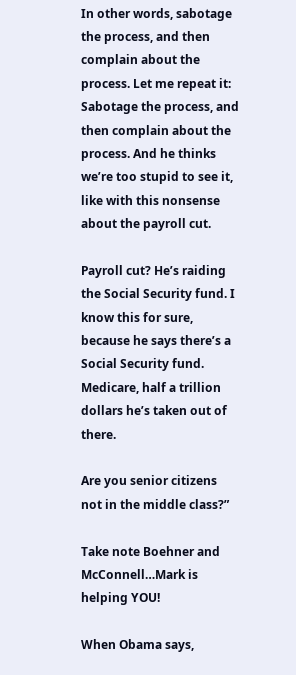In other words, sabotage the process, and then complain about the process. Let me repeat it: Sabotage the process, and then complain about the process. And he thinks we’re too stupid to see it, like with this nonsense about the payroll cut.

Payroll cut? He’s raiding the Social Security fund. I know this for sure, because he says there’s a Social Security fund. Medicare, half a trillion dollars he’s taken out of there.

Are you senior citizens not in the middle class?”

Take note Boehner and McConnell…Mark is helping YOU!

When Obama says,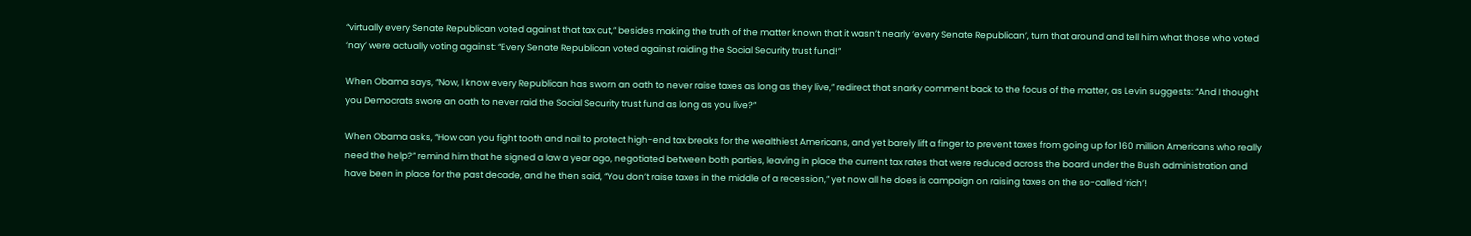“virtually every Senate Republican voted against that tax cut,” besides making the truth of the matter known that it wasn’t nearly ‘every Senate Republican’, turn that around and tell him what those who voted ‘nay’ were actually voting against: “Every Senate Republican voted against raiding the Social Security trust fund!”

When Obama says, “Now, I know every Republican has sworn an oath to never raise taxes as long as they live,” redirect that snarky comment back to the focus of the matter, as Levin suggests: “And I thought you Democrats swore an oath to never raid the Social Security trust fund as long as you live?”

When Obama asks, “How can you fight tooth and nail to protect high-end tax breaks for the wealthiest Americans, and yet barely lift a finger to prevent taxes from going up for 160 million Americans who really need the help?” remind him that he signed a law a year ago, negotiated between both parties, leaving in place the current tax rates that were reduced across the board under the Bush administration and have been in place for the past decade, and he then said, “You don’t raise taxes in the middle of a recession,” yet now all he does is campaign on raising taxes on the so-called ‘rich’!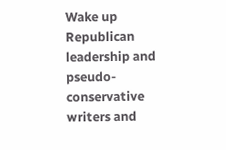Wake up Republican leadership and pseudo-conservative writers and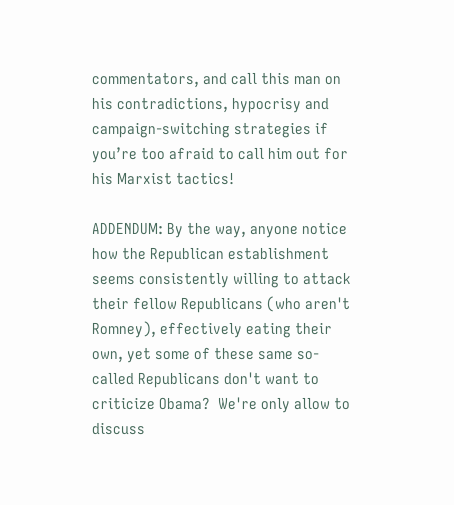commentators, and call this man on his contradictions, hypocrisy and campaign-switching strategies if you’re too afraid to call him out for his Marxist tactics!

ADDENDUM: By the way, anyone notice how the Republican establishment seems consistently willing to attack their fellow Republicans (who aren't Romney), effectively eating their own, yet some of these same so-called Republicans don't want to criticize Obama?  We're only allow to discuss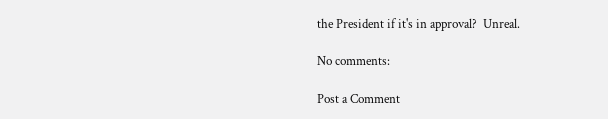the President if it's in approval?  Unreal.

No comments:

Post a Comment